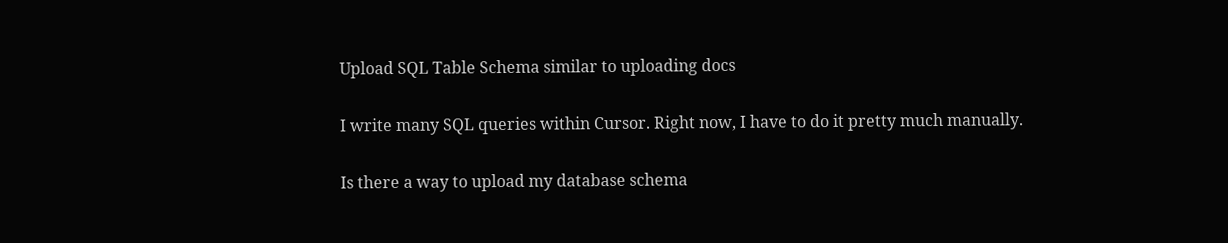Upload SQL Table Schema similar to uploading docs

I write many SQL queries within Cursor. Right now, I have to do it pretty much manually.

Is there a way to upload my database schema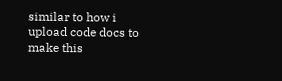similar to how i upload code docs to make this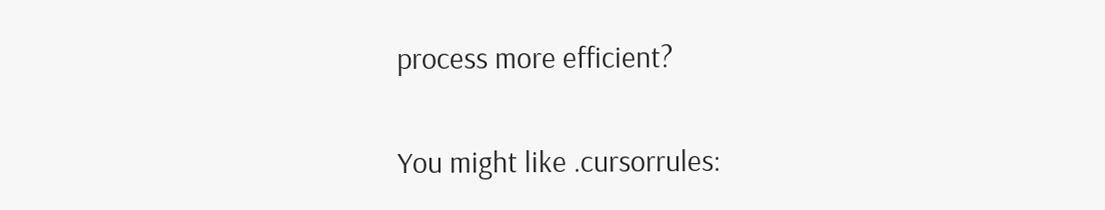process more efficient?

You might like .cursorrules: